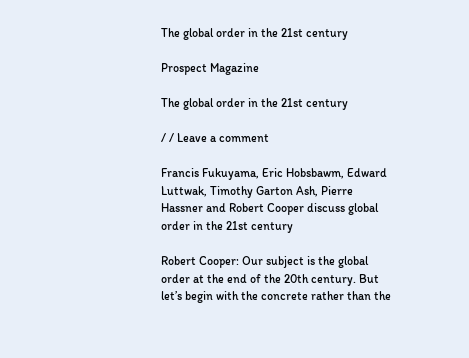The global order in the 21st century

Prospect Magazine

The global order in the 21st century

/ / Leave a comment

Francis Fukuyama, Eric Hobsbawm, Edward Luttwak, Timothy Garton Ash, Pierre Hassner and Robert Cooper discuss global order in the 21st century

Robert Cooper: Our subject is the global order at the end of the 20th century. But let’s begin with the concrete rather than the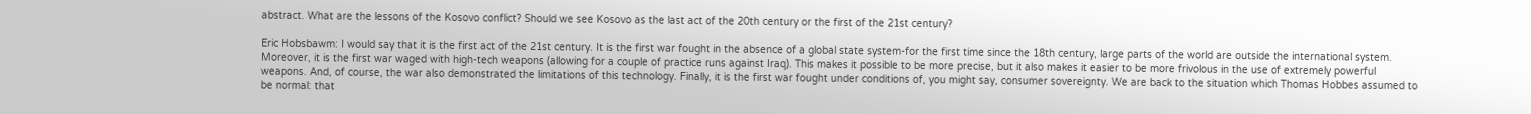abstract. What are the lessons of the Kosovo conflict? Should we see Kosovo as the last act of the 20th century or the first of the 21st century?

Eric Hobsbawm: I would say that it is the first act of the 21st century. It is the first war fought in the absence of a global state system-for the first time since the 18th century, large parts of the world are outside the international system. Moreover, it is the first war waged with high-tech weapons (allowing for a couple of practice runs against Iraq). This makes it possible to be more precise, but it also makes it easier to be more frivolous in the use of extremely powerful weapons. And, of course, the war also demonstrated the limitations of this technology. Finally, it is the first war fought under conditions of, you might say, consumer sovereignty. We are back to the situation which Thomas Hobbes assumed to be normal: that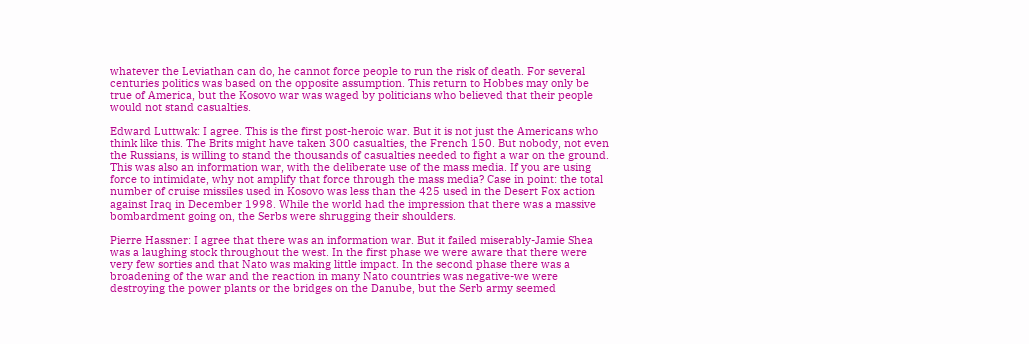whatever the Leviathan can do, he cannot force people to run the risk of death. For several centuries politics was based on the opposite assumption. This return to Hobbes may only be true of America, but the Kosovo war was waged by politicians who believed that their people would not stand casualties.

Edward Luttwak: I agree. This is the first post-heroic war. But it is not just the Americans who think like this. The Brits might have taken 300 casualties, the French 150. But nobody, not even the Russians, is willing to stand the thousands of casualties needed to fight a war on the ground. This was also an information war, with the deliberate use of the mass media. If you are using force to intimidate, why not amplify that force through the mass media? Case in point: the total number of cruise missiles used in Kosovo was less than the 425 used in the Desert Fox action against Iraq in December 1998. While the world had the impression that there was a massive bombardment going on, the Serbs were shrugging their shoulders.

Pierre Hassner: I agree that there was an information war. But it failed miserably-Jamie Shea was a laughing stock throughout the west. In the first phase we were aware that there were very few sorties and that Nato was making little impact. In the second phase there was a broadening of the war and the reaction in many Nato countries was negative-we were destroying the power plants or the bridges on the Danube, but the Serb army seemed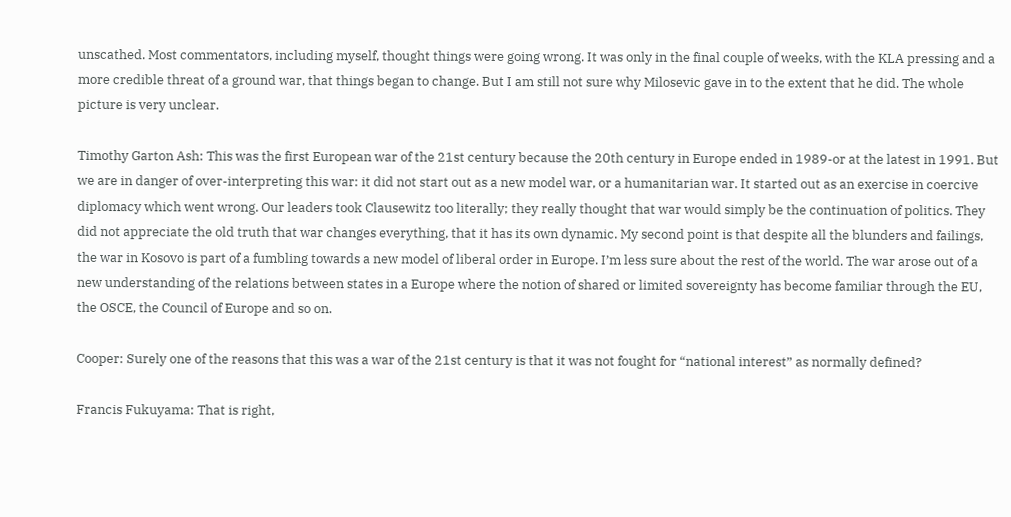unscathed. Most commentators, including myself, thought things were going wrong. It was only in the final couple of weeks, with the KLA pressing and a more credible threat of a ground war, that things began to change. But I am still not sure why Milosevic gave in to the extent that he did. The whole picture is very unclear.

Timothy Garton Ash: This was the first European war of the 21st century because the 20th century in Europe ended in 1989-or at the latest in 1991. But we are in danger of over-interpreting this war: it did not start out as a new model war, or a humanitarian war. It started out as an exercise in coercive diplomacy which went wrong. Our leaders took Clausewitz too literally; they really thought that war would simply be the continuation of politics. They did not appreciate the old truth that war changes everything, that it has its own dynamic. My second point is that despite all the blunders and failings, the war in Kosovo is part of a fumbling towards a new model of liberal order in Europe. I’m less sure about the rest of the world. The war arose out of a new understanding of the relations between states in a Europe where the notion of shared or limited sovereignty has become familiar through the EU, the OSCE, the Council of Europe and so on.

Cooper: Surely one of the reasons that this was a war of the 21st century is that it was not fought for “national interest” as normally defined?

Francis Fukuyama: That is right,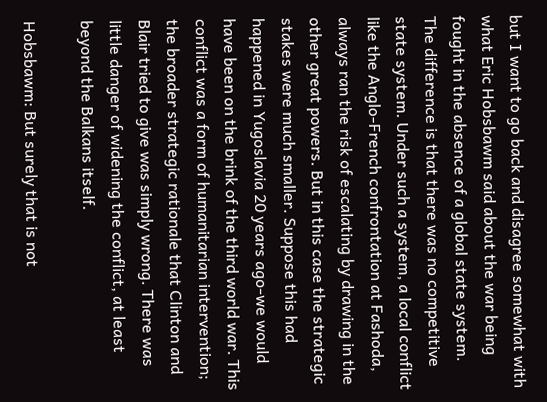but I want to go back and disagree somewhat with what Eric Hobsbawm said about the war being fought in the absence of a global state system. The difference is that there was no competitive state system. Under such a system, a local conflict like the Anglo-French confrontation at Fashoda, always ran the risk of escalating by drawing in the other great powers. But in this case the strategic stakes were much smaller. Suppose this had happened in Yugoslavia 20 years ago-we would have been on the brink of the third world war. This conflict was a form of humanitarian intervention; the broader strategic rationale that Clinton and Blair tried to give was simply wrong. There was little danger of widening the conflict, at least beyond the Balkans itself.

Hobsbawm: But surely that is not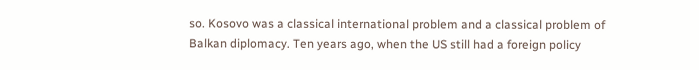so. Kosovo was a classical international problem and a classical problem of Balkan diplomacy. Ten years ago, when the US still had a foreign policy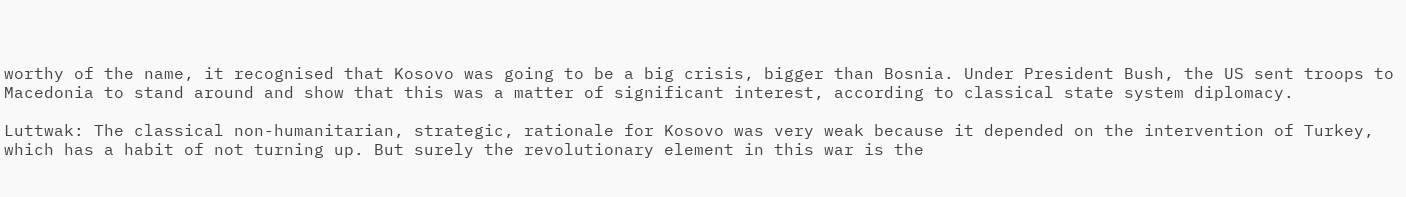worthy of the name, it recognised that Kosovo was going to be a big crisis, bigger than Bosnia. Under President Bush, the US sent troops to Macedonia to stand around and show that this was a matter of significant interest, according to classical state system diplomacy.

Luttwak: The classical non-humanitarian, strategic, rationale for Kosovo was very weak because it depended on the intervention of Turkey, which has a habit of not turning up. But surely the revolutionary element in this war is the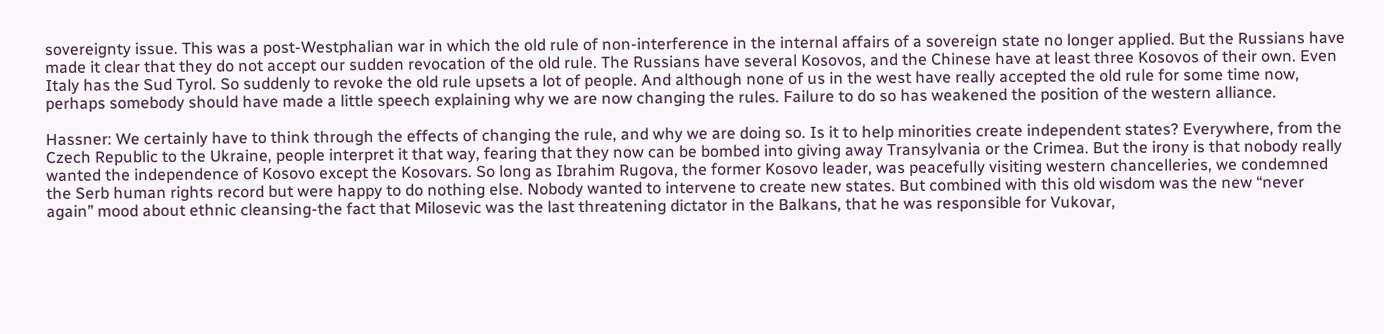sovereignty issue. This was a post-Westphalian war in which the old rule of non-interference in the internal affairs of a sovereign state no longer applied. But the Russians have made it clear that they do not accept our sudden revocation of the old rule. The Russians have several Kosovos, and the Chinese have at least three Kosovos of their own. Even Italy has the Sud Tyrol. So suddenly to revoke the old rule upsets a lot of people. And although none of us in the west have really accepted the old rule for some time now, perhaps somebody should have made a little speech explaining why we are now changing the rules. Failure to do so has weakened the position of the western alliance.

Hassner: We certainly have to think through the effects of changing the rule, and why we are doing so. Is it to help minorities create independent states? Everywhere, from the Czech Republic to the Ukraine, people interpret it that way, fearing that they now can be bombed into giving away Transylvania or the Crimea. But the irony is that nobody really wanted the independence of Kosovo except the Kosovars. So long as Ibrahim Rugova, the former Kosovo leader, was peacefully visiting western chancelleries, we condemned the Serb human rights record but were happy to do nothing else. Nobody wanted to intervene to create new states. But combined with this old wisdom was the new “never again” mood about ethnic cleansing-the fact that Milosevic was the last threatening dictator in the Balkans, that he was responsible for Vukovar,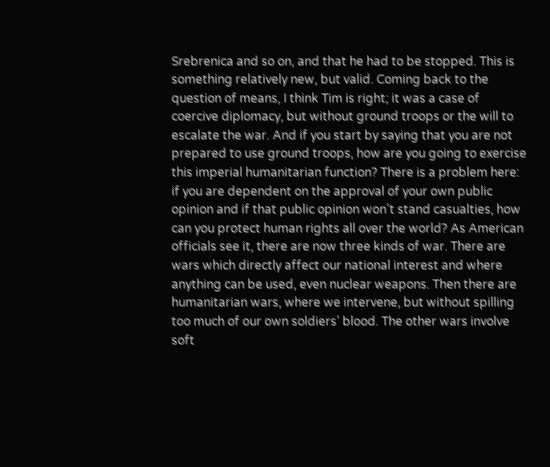Srebrenica and so on, and that he had to be stopped. This is something relatively new, but valid. Coming back to the question of means, I think Tim is right; it was a case of coercive diplomacy, but without ground troops or the will to escalate the war. And if you start by saying that you are not prepared to use ground troops, how are you going to exercise this imperial humanitarian function? There is a problem here: if you are dependent on the approval of your own public opinion and if that public opinion won’t stand casualties, how can you protect human rights all over the world? As American officials see it, there are now three kinds of war. There are wars which directly affect our national interest and where anything can be used, even nuclear weapons. Then there are humanitarian wars, where we intervene, but without spilling too much of our own soldiers’ blood. The other wars involve soft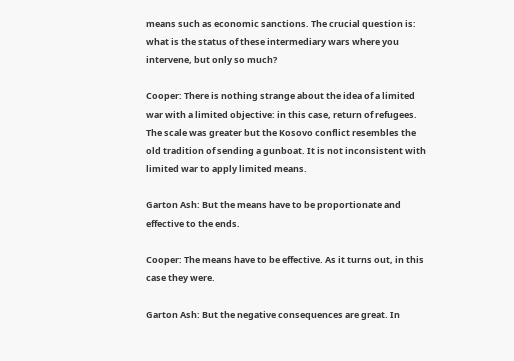means such as economic sanctions. The crucial question is: what is the status of these intermediary wars where you intervene, but only so much?

Cooper: There is nothing strange about the idea of a limited war with a limited objective: in this case, return of refugees. The scale was greater but the Kosovo conflict resembles the old tradition of sending a gunboat. It is not inconsistent with limited war to apply limited means.

Garton Ash: But the means have to be proportionate and effective to the ends.

Cooper: The means have to be effective. As it turns out, in this case they were.

Garton Ash: But the negative consequences are great. In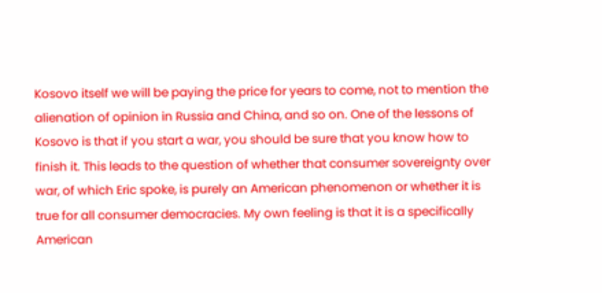Kosovo itself we will be paying the price for years to come, not to mention the alienation of opinion in Russia and China, and so on. One of the lessons of Kosovo is that if you start a war, you should be sure that you know how to finish it. This leads to the question of whether that consumer sovereignty over war, of which Eric spoke, is purely an American phenomenon or whether it is true for all consumer democracies. My own feeling is that it is a specifically American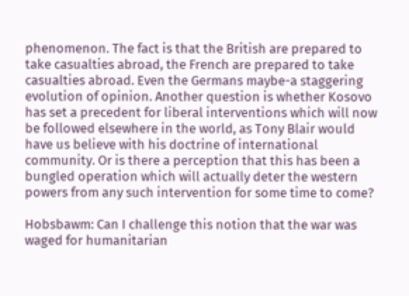phenomenon. The fact is that the British are prepared to take casualties abroad, the French are prepared to take casualties abroad. Even the Germans maybe-a staggering evolution of opinion. Another question is whether Kosovo has set a precedent for liberal interventions which will now be followed elsewhere in the world, as Tony Blair would have us believe with his doctrine of international community. Or is there a perception that this has been a bungled operation which will actually deter the western powers from any such intervention for some time to come?

Hobsbawm: Can I challenge this notion that the war was waged for humanitarian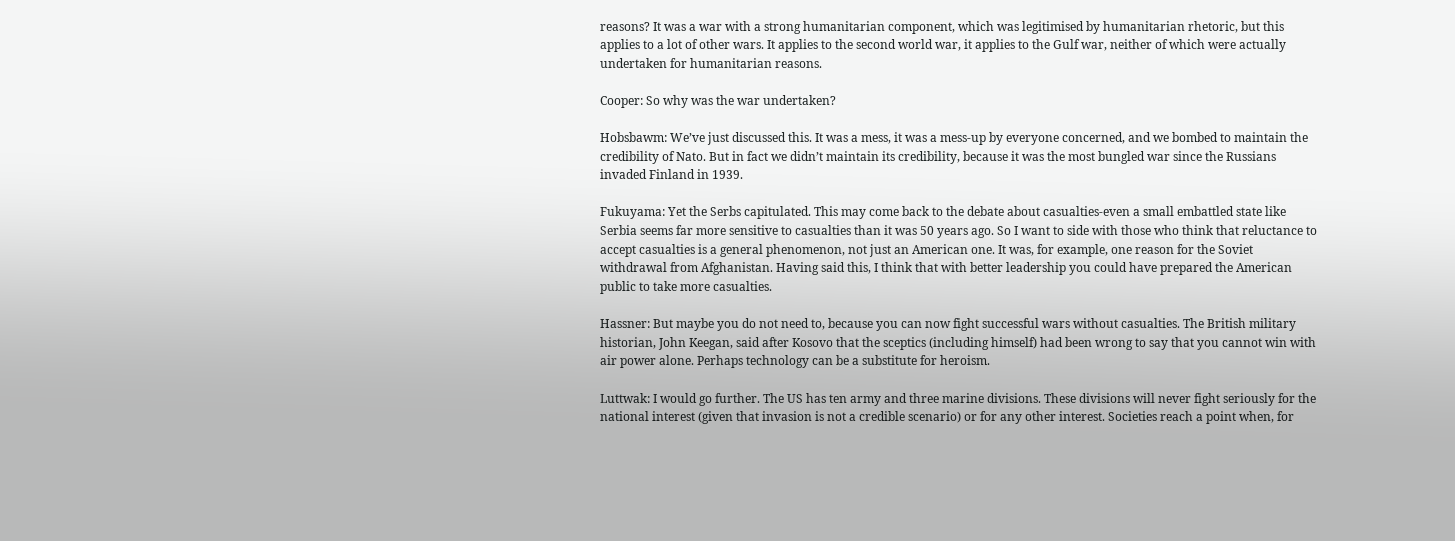reasons? It was a war with a strong humanitarian component, which was legitimised by humanitarian rhetoric, but this applies to a lot of other wars. It applies to the second world war, it applies to the Gulf war, neither of which were actually undertaken for humanitarian reasons.

Cooper: So why was the war undertaken?

Hobsbawm: We’ve just discussed this. It was a mess, it was a mess-up by everyone concerned, and we bombed to maintain the credibility of Nato. But in fact we didn’t maintain its credibility, because it was the most bungled war since the Russians invaded Finland in 1939.

Fukuyama: Yet the Serbs capitulated. This may come back to the debate about casualties-even a small embattled state like Serbia seems far more sensitive to casualties than it was 50 years ago. So I want to side with those who think that reluctance to accept casualties is a general phenomenon, not just an American one. It was, for example, one reason for the Soviet withdrawal from Afghanistan. Having said this, I think that with better leadership you could have prepared the American public to take more casualties.

Hassner: But maybe you do not need to, because you can now fight successful wars without casualties. The British military historian, John Keegan, said after Kosovo that the sceptics (including himself) had been wrong to say that you cannot win with air power alone. Perhaps technology can be a substitute for heroism.

Luttwak: I would go further. The US has ten army and three marine divisions. These divisions will never fight seriously for the national interest (given that invasion is not a credible scenario) or for any other interest. Societies reach a point when, for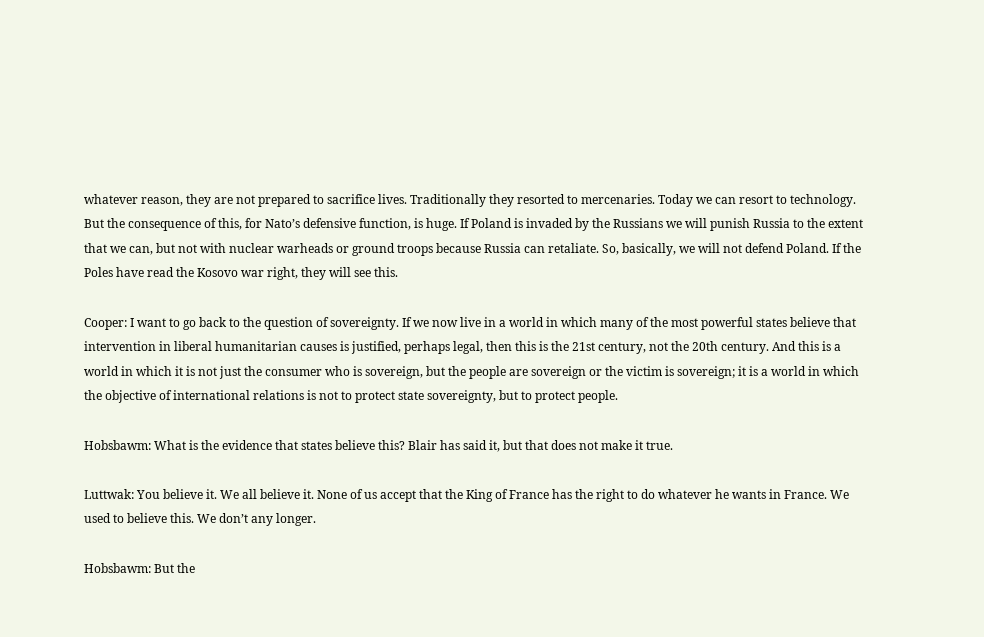whatever reason, they are not prepared to sacrifice lives. Traditionally they resorted to mercenaries. Today we can resort to technology. But the consequence of this, for Nato’s defensive function, is huge. If Poland is invaded by the Russians we will punish Russia to the extent that we can, but not with nuclear warheads or ground troops because Russia can retaliate. So, basically, we will not defend Poland. If the Poles have read the Kosovo war right, they will see this.

Cooper: I want to go back to the question of sovereignty. If we now live in a world in which many of the most powerful states believe that intervention in liberal humanitarian causes is justified, perhaps legal, then this is the 21st century, not the 20th century. And this is a world in which it is not just the consumer who is sovereign, but the people are sovereign or the victim is sovereign; it is a world in which the objective of international relations is not to protect state sovereignty, but to protect people.

Hobsbawm: What is the evidence that states believe this? Blair has said it, but that does not make it true.

Luttwak: You believe it. We all believe it. None of us accept that the King of France has the right to do whatever he wants in France. We used to believe this. We don’t any longer.

Hobsbawm: But the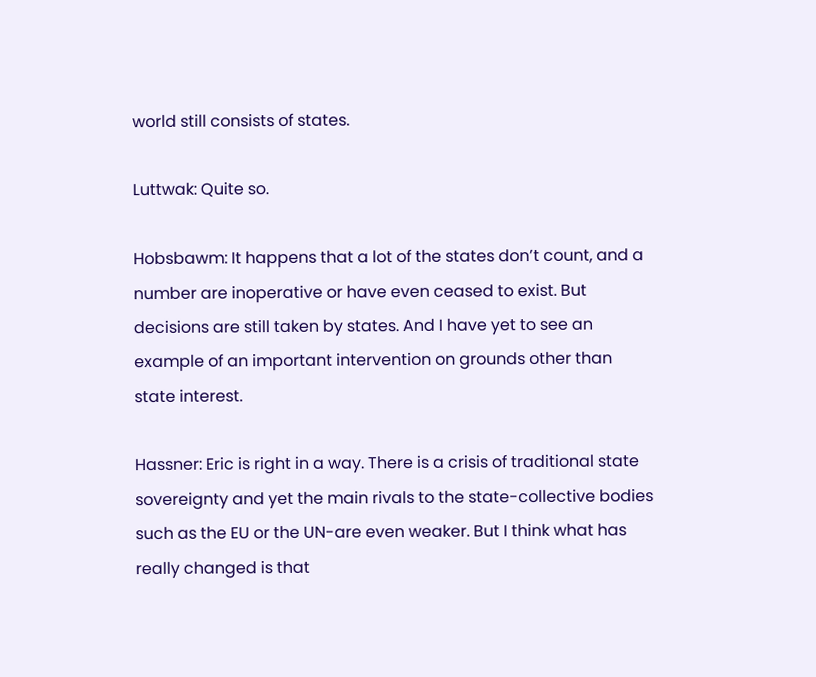world still consists of states.

Luttwak: Quite so.

Hobsbawm: It happens that a lot of the states don’t count, and a number are inoperative or have even ceased to exist. But decisions are still taken by states. And I have yet to see an example of an important intervention on grounds other than state interest.

Hassner: Eric is right in a way. There is a crisis of traditional state sovereignty and yet the main rivals to the state-collective bodies such as the EU or the UN-are even weaker. But I think what has really changed is that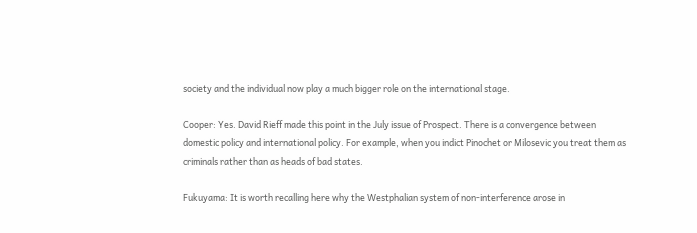society and the individual now play a much bigger role on the international stage.

Cooper: Yes. David Rieff made this point in the July issue of Prospect. There is a convergence between domestic policy and international policy. For example, when you indict Pinochet or Milosevic you treat them as criminals rather than as heads of bad states.

Fukuyama: It is worth recalling here why the Westphalian system of non-interference arose in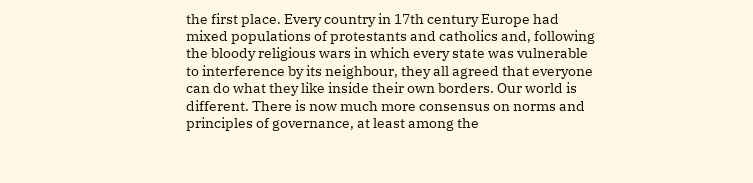the first place. Every country in 17th century Europe had mixed populations of protestants and catholics and, following the bloody religious wars in which every state was vulnerable to interference by its neighbour, they all agreed that everyone can do what they like inside their own borders. Our world is different. There is now much more consensus on norms and principles of governance, at least among the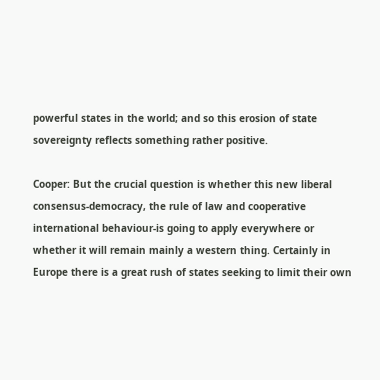powerful states in the world; and so this erosion of state sovereignty reflects something rather positive.

Cooper: But the crucial question is whether this new liberal consensus-democracy, the rule of law and cooperative international behaviour-is going to apply everywhere or whether it will remain mainly a western thing. Certainly in Europe there is a great rush of states seeking to limit their own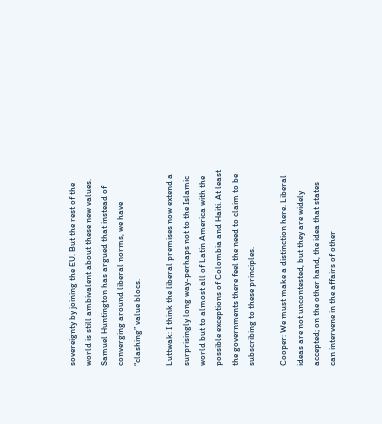sovereignty by joining the EU. But the rest of the world is still ambivalent about these new values. Samuel Huntington has argued that instead of converging around liberal norms, we have “clashing” value blocs.

Luttwak: I think the liberal premises now extend a surprisingly long way-perhaps not to the Islamic world but to almost all of Latin America with the possible exceptions of Colombia and Haiti. At least the governments there feel the need to claim to be subscribing to these principles.

Cooper: We must make a distinction here. Liberal ideas are not uncontested, but they are widely accepted; on the other hand, the idea that states can intervene in the affairs of other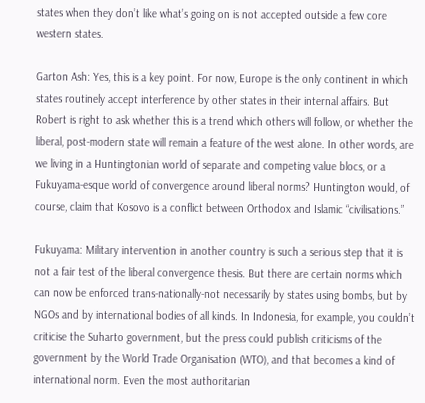states when they don’t like what’s going on is not accepted outside a few core western states.

Garton Ash: Yes, this is a key point. For now, Europe is the only continent in which states routinely accept interference by other states in their internal affairs. But Robert is right to ask whether this is a trend which others will follow, or whether the liberal, post-modern state will remain a feature of the west alone. In other words, are we living in a Huntingtonian world of separate and competing value blocs, or a Fukuyama-esque world of convergence around liberal norms? Huntington would, of course, claim that Kosovo is a conflict between Orthodox and Islamic “civilisations.”

Fukuyama: Military intervention in another country is such a serious step that it is not a fair test of the liberal convergence thesis. But there are certain norms which can now be enforced trans-nationally-not necessarily by states using bombs, but by NGOs and by international bodies of all kinds. In Indonesia, for example, you couldn’t criticise the Suharto government, but the press could publish criticisms of the government by the World Trade Organisation (WTO), and that becomes a kind of international norm. Even the most authoritarian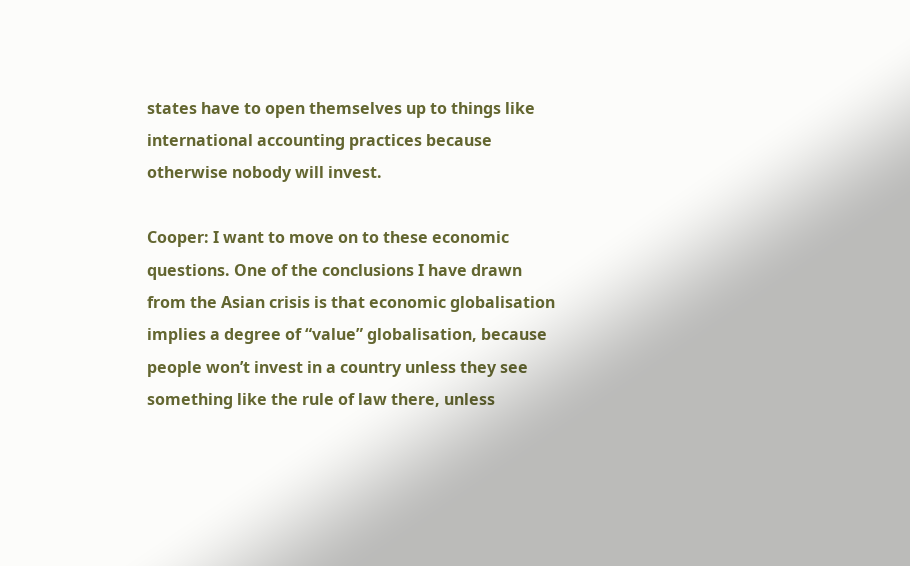states have to open themselves up to things like international accounting practices because otherwise nobody will invest.

Cooper: I want to move on to these economic questions. One of the conclusions I have drawn from the Asian crisis is that economic globalisation implies a degree of “value” globalisation, because people won’t invest in a country unless they see something like the rule of law there, unless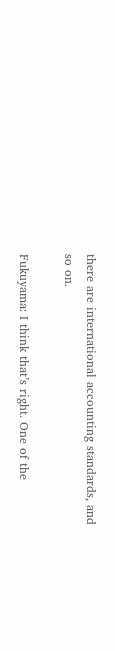there are international accounting standards, and so on.

Fukuyama: I think that’s right. One of the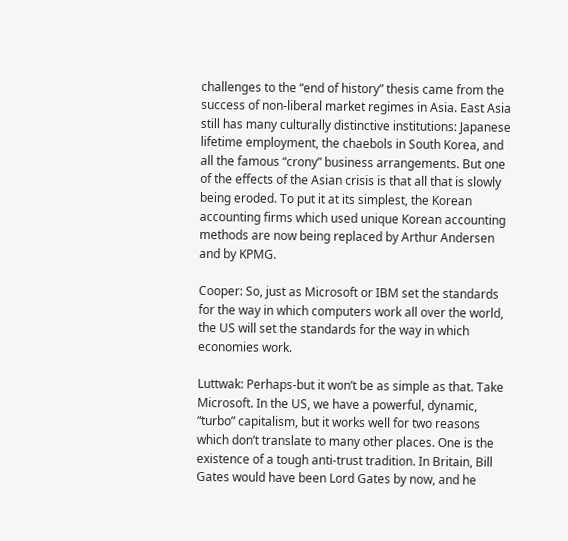challenges to the “end of history” thesis came from the success of non-liberal market regimes in Asia. East Asia still has many culturally distinctive institutions: Japanese lifetime employment, the chaebols in South Korea, and all the famous “crony” business arrangements. But one of the effects of the Asian crisis is that all that is slowly being eroded. To put it at its simplest, the Korean accounting firms which used unique Korean accounting methods are now being replaced by Arthur Andersen and by KPMG.

Cooper: So, just as Microsoft or IBM set the standards for the way in which computers work all over the world, the US will set the standards for the way in which economies work.

Luttwak: Perhaps-but it won’t be as simple as that. Take Microsoft. In the US, we have a powerful, dynamic, “turbo” capitalism, but it works well for two reasons which don’t translate to many other places. One is the existence of a tough anti-trust tradition. In Britain, Bill Gates would have been Lord Gates by now, and he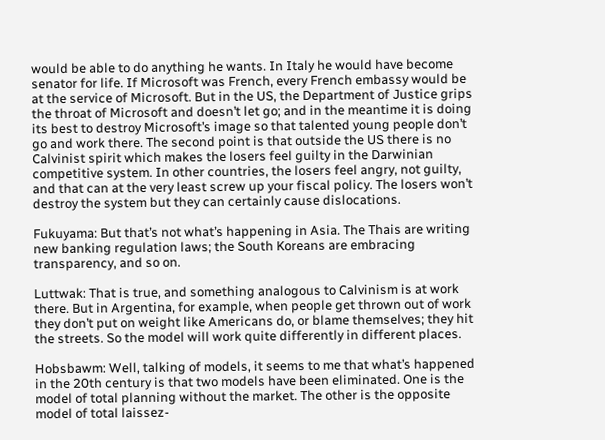would be able to do anything he wants. In Italy he would have become senator for life. If Microsoft was French, every French embassy would be at the service of Microsoft. But in the US, the Department of Justice grips the throat of Microsoft and doesn’t let go; and in the meantime it is doing its best to destroy Microsoft’s image so that talented young people don’t go and work there. The second point is that outside the US there is no Calvinist spirit which makes the losers feel guilty in the Darwinian competitive system. In other countries, the losers feel angry, not guilty, and that can at the very least screw up your fiscal policy. The losers won’t destroy the system but they can certainly cause dislocations.

Fukuyama: But that’s not what’s happening in Asia. The Thais are writing new banking regulation laws; the South Koreans are embracing transparency, and so on.

Luttwak: That is true, and something analogous to Calvinism is at work there. But in Argentina, for example, when people get thrown out of work they don’t put on weight like Americans do, or blame themselves; they hit the streets. So the model will work quite differently in different places.

Hobsbawm: Well, talking of models, it seems to me that what’s happened in the 20th century is that two models have been eliminated. One is the model of total planning without the market. The other is the opposite model of total laissez-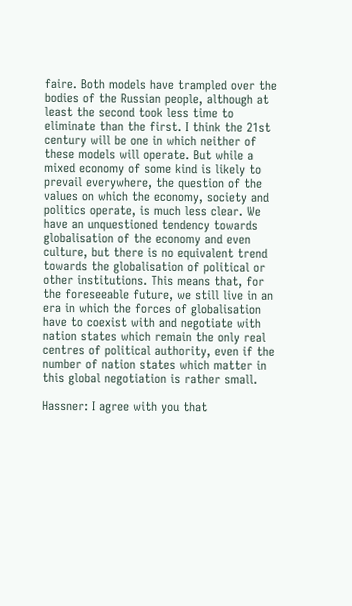faire. Both models have trampled over the bodies of the Russian people, although at least the second took less time to eliminate than the first. I think the 21st century will be one in which neither of these models will operate. But while a mixed economy of some kind is likely to prevail everywhere, the question of the values on which the economy, society and politics operate, is much less clear. We have an unquestioned tendency towards globalisation of the economy and even culture, but there is no equivalent trend towards the globalisation of political or other institutions. This means that, for the foreseeable future, we still live in an era in which the forces of globalisation have to coexist with and negotiate with nation states which remain the only real centres of political authority, even if the number of nation states which matter in this global negotiation is rather small.

Hassner: I agree with you that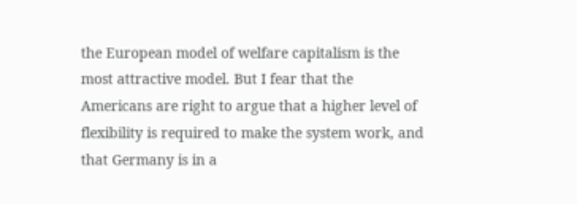the European model of welfare capitalism is the most attractive model. But I fear that the Americans are right to argue that a higher level of flexibility is required to make the system work, and that Germany is in a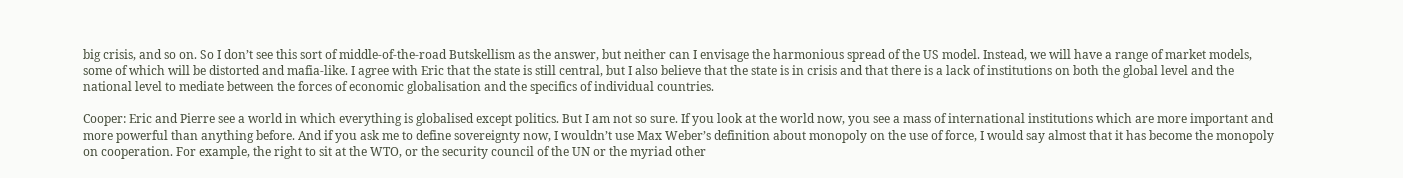big crisis, and so on. So I don’t see this sort of middle-of-the-road Butskellism as the answer, but neither can I envisage the harmonious spread of the US model. Instead, we will have a range of market models, some of which will be distorted and mafia-like. I agree with Eric that the state is still central, but I also believe that the state is in crisis and that there is a lack of institutions on both the global level and the national level to mediate between the forces of economic globalisation and the specifics of individual countries.

Cooper: Eric and Pierre see a world in which everything is globalised except politics. But I am not so sure. If you look at the world now, you see a mass of international institutions which are more important and more powerful than anything before. And if you ask me to define sovereignty now, I wouldn’t use Max Weber’s definition about monopoly on the use of force, I would say almost that it has become the monopoly on cooperation. For example, the right to sit at the WTO, or the security council of the UN or the myriad other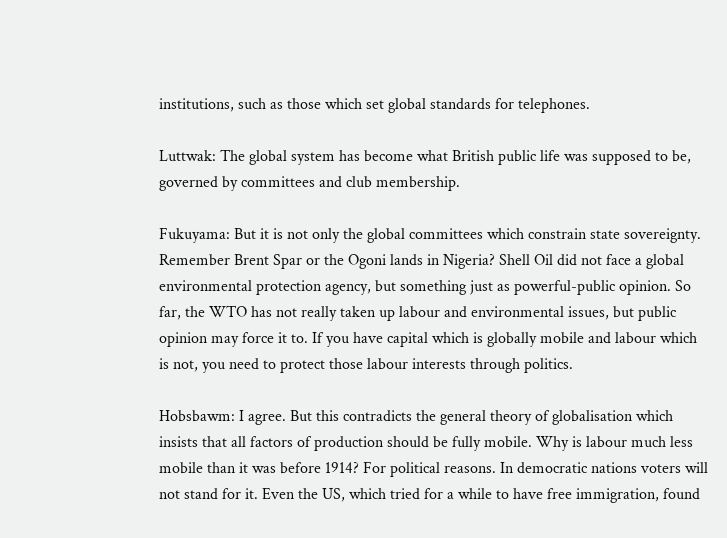institutions, such as those which set global standards for telephones.

Luttwak: The global system has become what British public life was supposed to be, governed by committees and club membership.

Fukuyama: But it is not only the global committees which constrain state sovereignty. Remember Brent Spar or the Ogoni lands in Nigeria? Shell Oil did not face a global environmental protection agency, but something just as powerful-public opinion. So far, the WTO has not really taken up labour and environmental issues, but public opinion may force it to. If you have capital which is globally mobile and labour which is not, you need to protect those labour interests through politics.

Hobsbawm: I agree. But this contradicts the general theory of globalisation which insists that all factors of production should be fully mobile. Why is labour much less mobile than it was before 1914? For political reasons. In democratic nations voters will not stand for it. Even the US, which tried for a while to have free immigration, found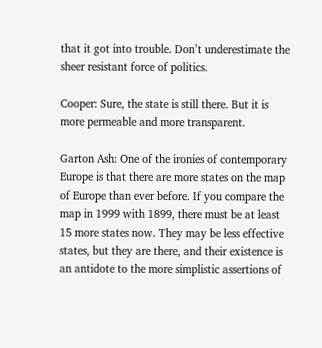that it got into trouble. Don’t underestimate the sheer resistant force of politics.

Cooper: Sure, the state is still there. But it is more permeable and more transparent.

Garton Ash: One of the ironies of contemporary Europe is that there are more states on the map of Europe than ever before. If you compare the map in 1999 with 1899, there must be at least 15 more states now. They may be less effective states, but they are there, and their existence is an antidote to the more simplistic assertions of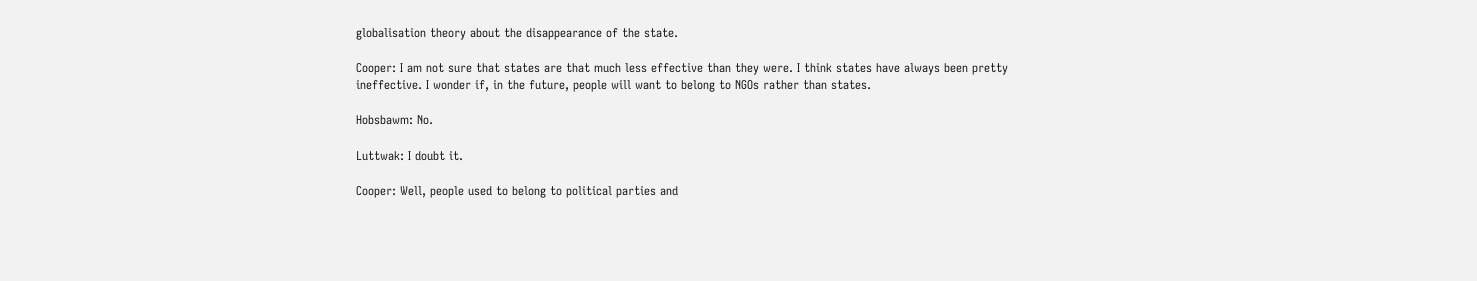globalisation theory about the disappearance of the state.

Cooper: I am not sure that states are that much less effective than they were. I think states have always been pretty ineffective. I wonder if, in the future, people will want to belong to NGOs rather than states.

Hobsbawm: No.

Luttwak: I doubt it.

Cooper: Well, people used to belong to political parties and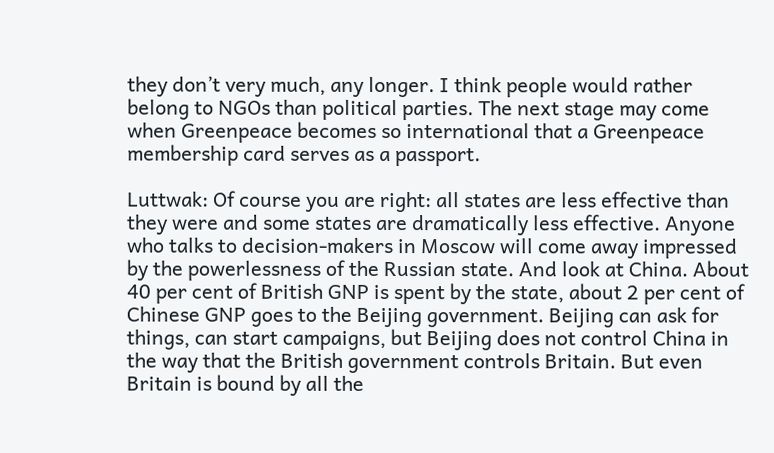they don’t very much, any longer. I think people would rather belong to NGOs than political parties. The next stage may come when Greenpeace becomes so international that a Greenpeace membership card serves as a passport.

Luttwak: Of course you are right: all states are less effective than they were and some states are dramatically less effective. Anyone who talks to decision-makers in Moscow will come away impressed by the powerlessness of the Russian state. And look at China. About 40 per cent of British GNP is spent by the state, about 2 per cent of Chinese GNP goes to the Beijing government. Beijing can ask for things, can start campaigns, but Beijing does not control China in the way that the British government controls Britain. But even Britain is bound by all the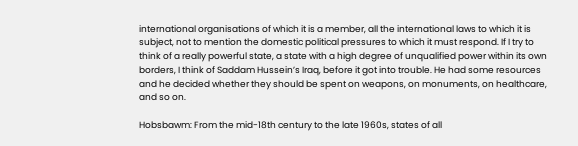international organisations of which it is a member, all the international laws to which it is subject, not to mention the domestic political pressures to which it must respond. If I try to think of a really powerful state, a state with a high degree of unqualified power within its own borders, I think of Saddam Hussein’s Iraq, before it got into trouble. He had some resources and he decided whether they should be spent on weapons, on monuments, on healthcare, and so on.

Hobsbawm: From the mid-18th century to the late 1960s, states of all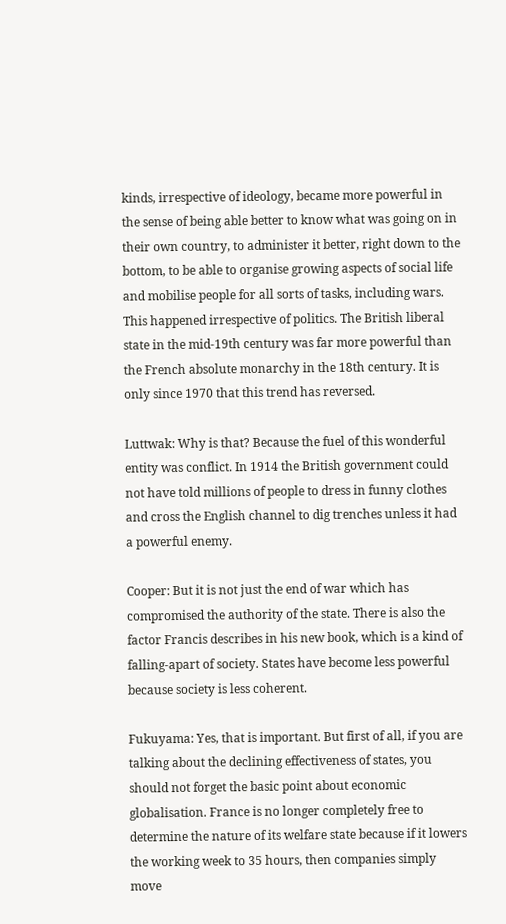kinds, irrespective of ideology, became more powerful in the sense of being able better to know what was going on in their own country, to administer it better, right down to the bottom, to be able to organise growing aspects of social life and mobilise people for all sorts of tasks, including wars. This happened irrespective of politics. The British liberal state in the mid-19th century was far more powerful than the French absolute monarchy in the 18th century. It is only since 1970 that this trend has reversed.

Luttwak: Why is that? Because the fuel of this wonderful entity was conflict. In 1914 the British government could not have told millions of people to dress in funny clothes and cross the English channel to dig trenches unless it had a powerful enemy.

Cooper: But it is not just the end of war which has compromised the authority of the state. There is also the factor Francis describes in his new book, which is a kind of falling-apart of society. States have become less powerful because society is less coherent.

Fukuyama: Yes, that is important. But first of all, if you are talking about the declining effectiveness of states, you should not forget the basic point about economic globalisation. France is no longer completely free to determine the nature of its welfare state because if it lowers the working week to 35 hours, then companies simply move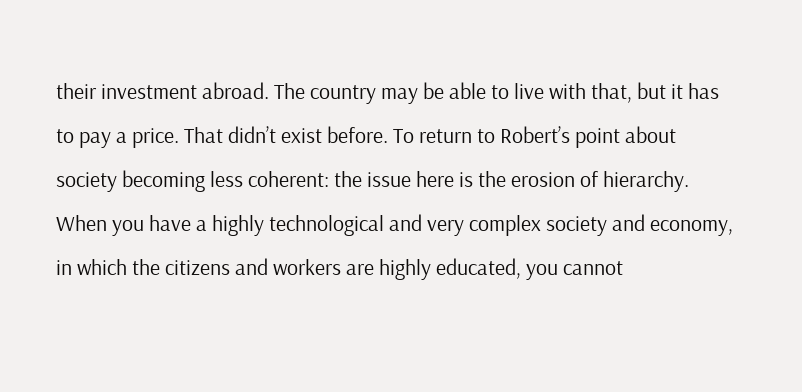their investment abroad. The country may be able to live with that, but it has to pay a price. That didn’t exist before. To return to Robert’s point about society becoming less coherent: the issue here is the erosion of hierarchy. When you have a highly technological and very complex society and economy, in which the citizens and workers are highly educated, you cannot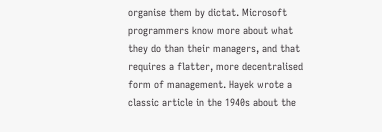organise them by dictat. Microsoft programmers know more about what they do than their managers, and that requires a flatter, more decentralised form of management. Hayek wrote a classic article in the 1940s about the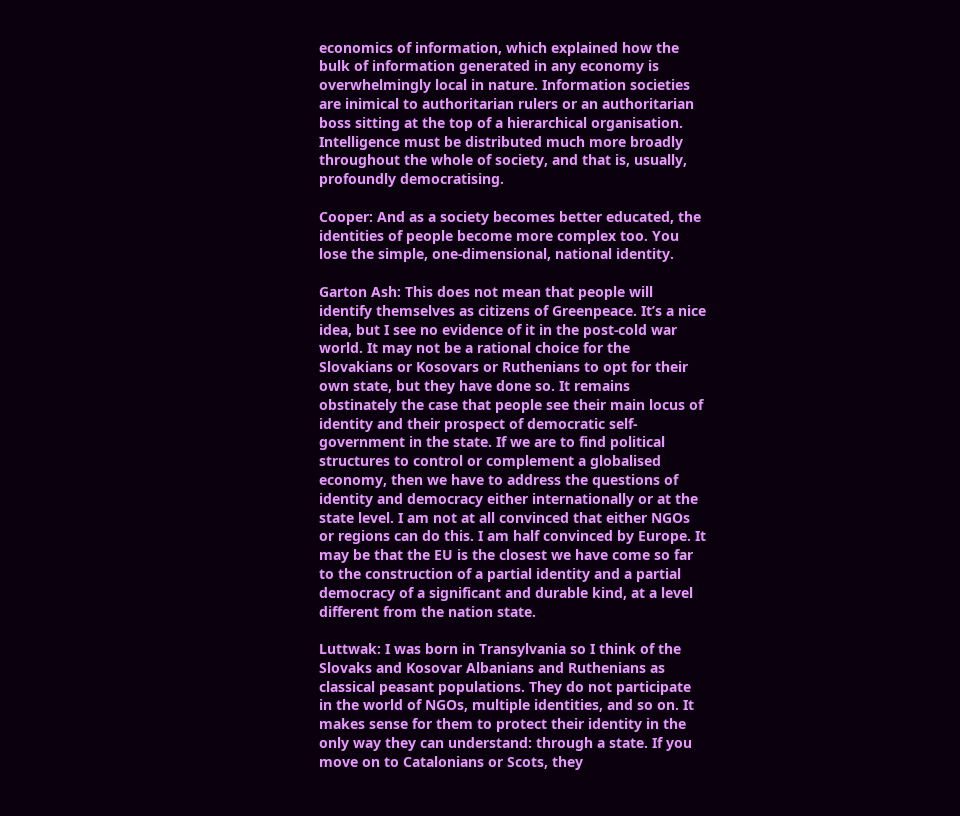economics of information, which explained how the bulk of information generated in any economy is overwhelmingly local in nature. Information societies are inimical to authoritarian rulers or an authoritarian boss sitting at the top of a hierarchical organisation. Intelligence must be distributed much more broadly throughout the whole of society, and that is, usually, profoundly democratising.

Cooper: And as a society becomes better educated, the identities of people become more complex too. You lose the simple, one-dimensional, national identity.

Garton Ash: This does not mean that people will identify themselves as citizens of Greenpeace. It’s a nice idea, but I see no evidence of it in the post-cold war world. It may not be a rational choice for the Slovakians or Kosovars or Ruthenians to opt for their own state, but they have done so. It remains obstinately the case that people see their main locus of identity and their prospect of democratic self-government in the state. If we are to find political structures to control or complement a globalised economy, then we have to address the questions of identity and democracy either internationally or at the state level. I am not at all convinced that either NGOs or regions can do this. I am half convinced by Europe. It may be that the EU is the closest we have come so far to the construction of a partial identity and a partial democracy of a significant and durable kind, at a level different from the nation state.

Luttwak: I was born in Transylvania so I think of the Slovaks and Kosovar Albanians and Ruthenians as classical peasant populations. They do not participate in the world of NGOs, multiple identities, and so on. It makes sense for them to protect their identity in the only way they can understand: through a state. If you move on to Catalonians or Scots, they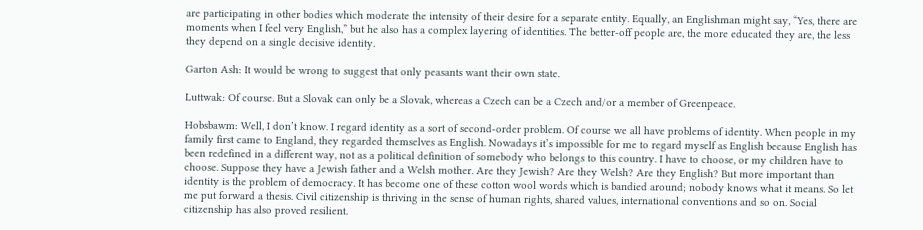are participating in other bodies which moderate the intensity of their desire for a separate entity. Equally, an Englishman might say, “Yes, there are moments when I feel very English,” but he also has a complex layering of identities. The better-off people are, the more educated they are, the less they depend on a single decisive identity.

Garton Ash: It would be wrong to suggest that only peasants want their own state.

Luttwak: Of course. But a Slovak can only be a Slovak, whereas a Czech can be a Czech and/or a member of Greenpeace.

Hobsbawm: Well, I don’t know. I regard identity as a sort of second-order problem. Of course we all have problems of identity. When people in my family first came to England, they regarded themselves as English. Nowadays it’s impossible for me to regard myself as English because English has been redefined in a different way, not as a political definition of somebody who belongs to this country. I have to choose, or my children have to choose. Suppose they have a Jewish father and a Welsh mother. Are they Jewish? Are they Welsh? Are they English? But more important than identity is the problem of democracy. It has become one of these cotton wool words which is bandied around; nobody knows what it means. So let me put forward a thesis. Civil citizenship is thriving in the sense of human rights, shared values, international conventions and so on. Social citizenship has also proved resilient.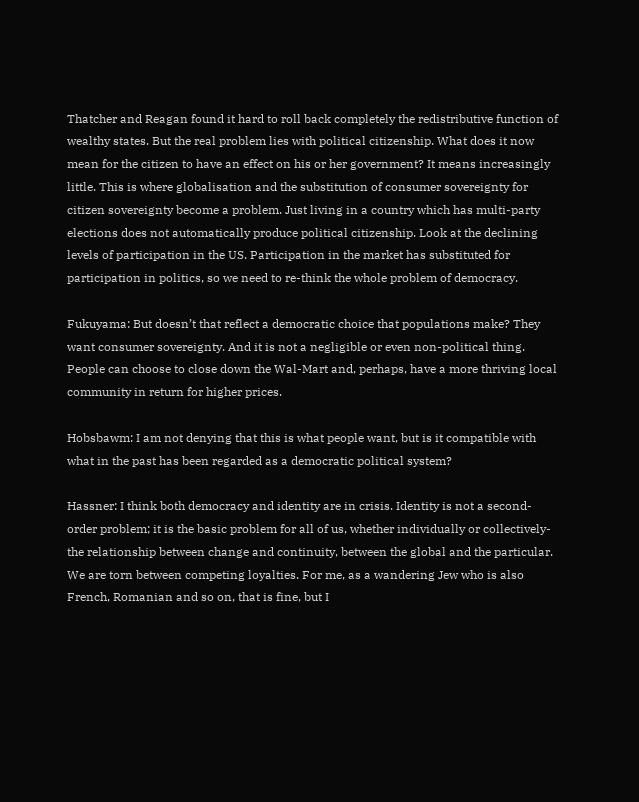Thatcher and Reagan found it hard to roll back completely the redistributive function of wealthy states. But the real problem lies with political citizenship. What does it now mean for the citizen to have an effect on his or her government? It means increasingly little. This is where globalisation and the substitution of consumer sovereignty for citizen sovereignty become a problem. Just living in a country which has multi-party elections does not automatically produce political citizenship. Look at the declining levels of participation in the US. Participation in the market has substituted for participation in politics, so we need to re-think the whole problem of democracy.

Fukuyama: But doesn’t that reflect a democratic choice that populations make? They want consumer sovereignty. And it is not a negligible or even non-political thing. People can choose to close down the Wal-Mart and, perhaps, have a more thriving local community in return for higher prices.

Hobsbawm: I am not denying that this is what people want, but is it compatible with what in the past has been regarded as a democratic political system?

Hassner: I think both democracy and identity are in crisis. Identity is not a second-order problem; it is the basic problem for all of us, whether individually or collectively-the relationship between change and continuity, between the global and the particular. We are torn between competing loyalties. For me, as a wandering Jew who is also French, Romanian and so on, that is fine, but I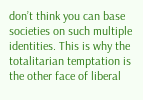don’t think you can base societies on such multiple identities. This is why the totalitarian temptation is the other face of liberal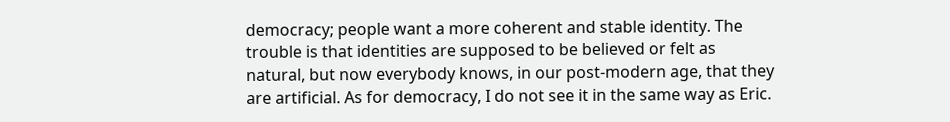democracy; people want a more coherent and stable identity. The trouble is that identities are supposed to be believed or felt as natural, but now everybody knows, in our post-modern age, that they are artificial. As for democracy, I do not see it in the same way as Eric.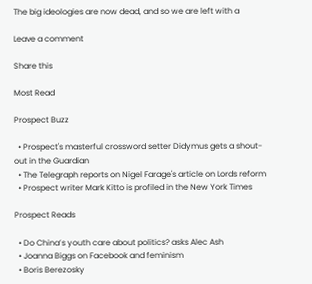The big ideologies are now dead, and so we are left with a

Leave a comment

Share this

Most Read

Prospect Buzz

  • Prospect's masterful crossword setter Didymus gets a shout-out in the Guardian
  • The Telegraph reports on Nigel Farage's article on Lords reform
  • Prospect writer Mark Kitto is profiled in the New York Times

Prospect Reads

  • Do China’s youth care about politics? asks Alec Ash
  • Joanna Biggs on Facebook and feminism
  • Boris Berezosky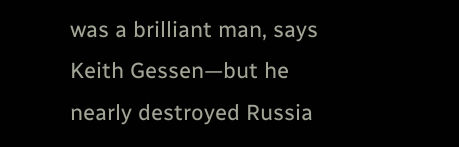was a brilliant man, says Keith Gessen—but he nearly destroyed Russia